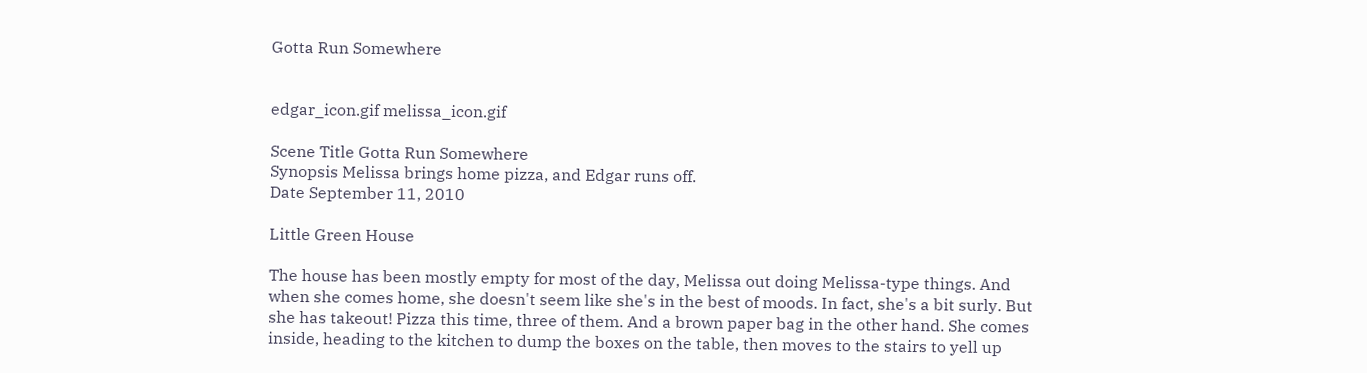Gotta Run Somewhere


edgar_icon.gif melissa_icon.gif

Scene Title Gotta Run Somewhere
Synopsis Melissa brings home pizza, and Edgar runs off.
Date September 11, 2010

Little Green House

The house has been mostly empty for most of the day, Melissa out doing Melissa-type things. And when she comes home, she doesn't seem like she's in the best of moods. In fact, she's a bit surly. But she has takeout! Pizza this time, three of them. And a brown paper bag in the other hand. She comes inside, heading to the kitchen to dump the boxes on the table, then moves to the stairs to yell up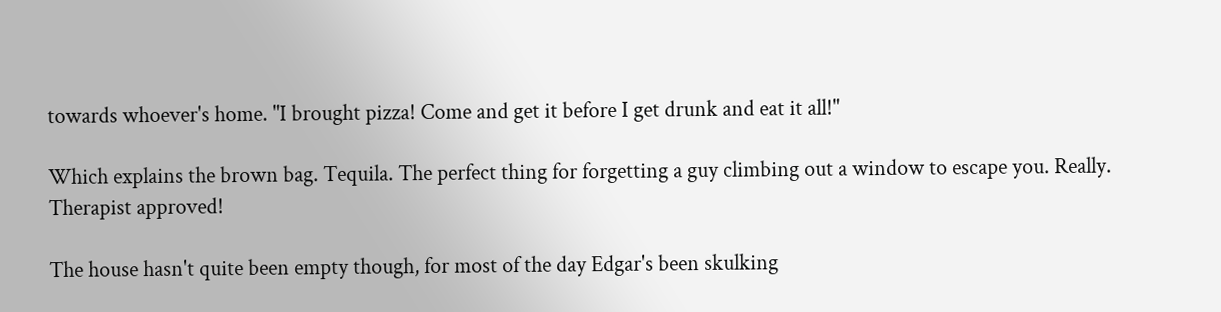towards whoever's home. "I brought pizza! Come and get it before I get drunk and eat it all!"

Which explains the brown bag. Tequila. The perfect thing for forgetting a guy climbing out a window to escape you. Really. Therapist approved!

The house hasn't quite been empty though, for most of the day Edgar's been skulking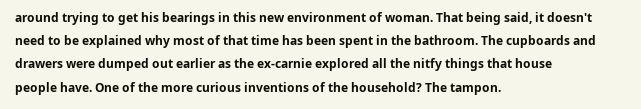around trying to get his bearings in this new environment of woman. That being said, it doesn't need to be explained why most of that time has been spent in the bathroom. The cupboards and drawers were dumped out earlier as the ex-carnie explored all the nitfy things that house people have. One of the more curious inventions of the household? The tampon.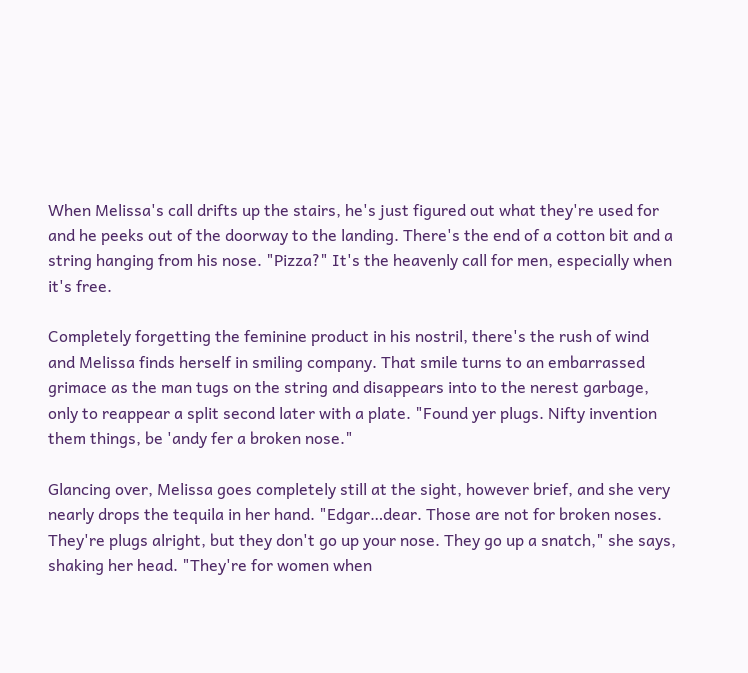When Melissa's call drifts up the stairs, he's just figured out what they're used for and he peeks out of the doorway to the landing. There's the end of a cotton bit and a string hanging from his nose. "Pizza?" It's the heavenly call for men, especially when it's free.

Completely forgetting the feminine product in his nostril, there's the rush of wind and Melissa finds herself in smiling company. That smile turns to an embarrassed grimace as the man tugs on the string and disappears into to the nerest garbage, only to reappear a split second later with a plate. "Found yer plugs. Nifty invention them things, be 'andy fer a broken nose."

Glancing over, Melissa goes completely still at the sight, however brief, and she very nearly drops the tequila in her hand. "Edgar…dear. Those are not for broken noses. They're plugs alright, but they don't go up your nose. They go up a snatch," she says, shaking her head. "They're for women when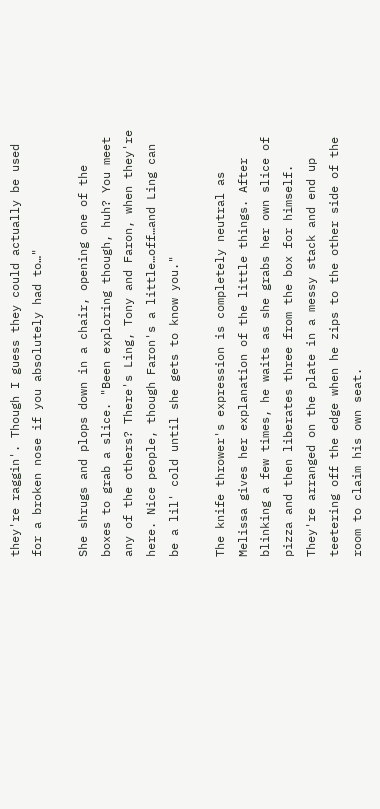they're raggin'. Though I guess they could actually be used for a broken nose if you absolutely had to…"

She shrugs and plops down in a chair, opening one of the boxes to grab a slice. "Been exploring though, huh? You meet any of the others? There's Ling, Tony and Faron, when they're here. Nice people, though Faron's a little…off…and Ling can be a lil' cold until she gets to know you."

The knife thrower's expression is completely neutral as Melissa gives her explanation of the little things. After blinking a few times, he waits as she grabs her own slice of pizza and then liberates three from the box for himself. They're arranged on the plate in a messy stack and end up teetering off the edge when he zips to the other side of the room to claim his own seat.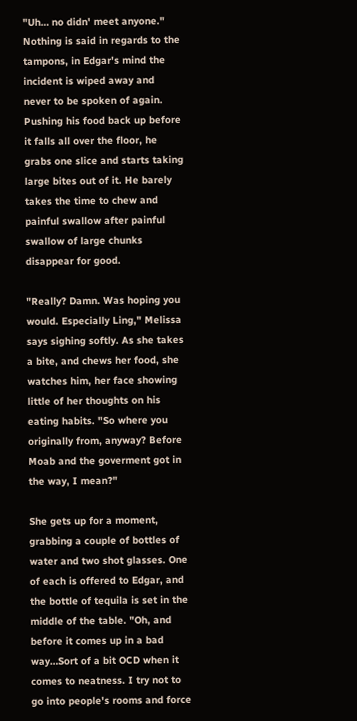"Uh… no didn' meet anyone." Nothing is said in regards to the tampons, in Edgar's mind the incident is wiped away and never to be spoken of again. Pushing his food back up before it falls all over the floor, he grabs one slice and starts taking large bites out of it. He barely takes the time to chew and painful swallow after painful swallow of large chunks disappear for good.

"Really? Damn. Was hoping you would. Especially Ling," Melissa says sighing softly. As she takes a bite, and chews her food, she watches him, her face showing little of her thoughts on his eating habits. "So where you originally from, anyway? Before Moab and the goverment got in the way, I mean?"

She gets up for a moment, grabbing a couple of bottles of water and two shot glasses. One of each is offered to Edgar, and the bottle of tequila is set in the middle of the table. "Oh, and before it comes up in a bad way…Sort of a bit OCD when it comes to neatness. I try not to go into people's rooms and force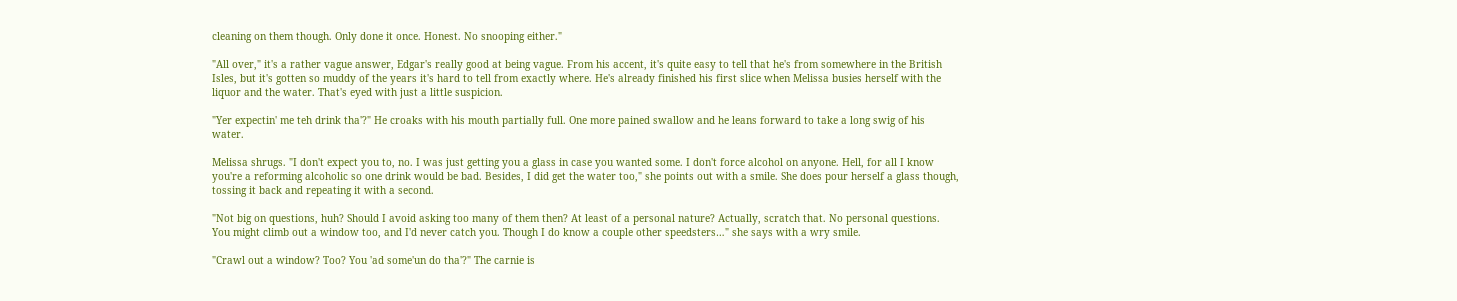cleaning on them though. Only done it once. Honest. No snooping either."

"All over," it's a rather vague answer, Edgar's really good at being vague. From his accent, it's quite easy to tell that he's from somewhere in the British Isles, but it's gotten so muddy of the years it's hard to tell from exactly where. He's already finished his first slice when Melissa busies herself with the liquor and the water. That's eyed with just a little suspicion.

"Yer expectin' me teh drink tha'?" He croaks with his mouth partially full. One more pained swallow and he leans forward to take a long swig of his water.

Melissa shrugs. "I don't expect you to, no. I was just getting you a glass in case you wanted some. I don't force alcohol on anyone. Hell, for all I know you're a reforming alcoholic so one drink would be bad. Besides, I did get the water too," she points out with a smile. She does pour herself a glass though, tossing it back and repeating it with a second.

"Not big on questions, huh? Should I avoid asking too many of them then? At least of a personal nature? Actually, scratch that. No personal questions. You might climb out a window too, and I'd never catch you. Though I do know a couple other speedsters…" she says with a wry smile.

"Crawl out a window? Too? You 'ad some'un do tha'?" The carnie is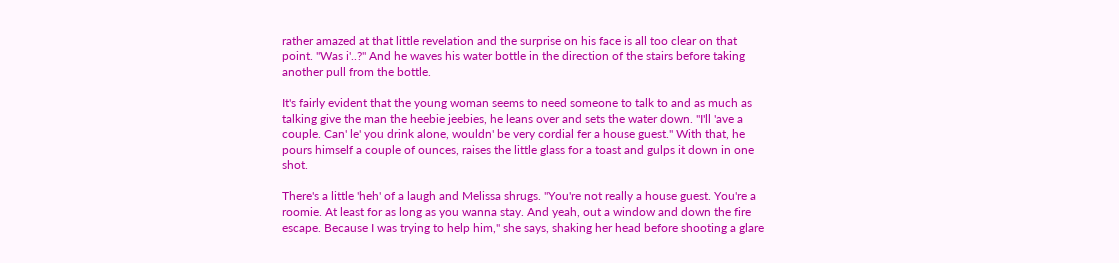rather amazed at that little revelation and the surprise on his face is all too clear on that point. "Was i'..?" And he waves his water bottle in the direction of the stairs before taking another pull from the bottle.

It's fairly evident that the young woman seems to need someone to talk to and as much as talking give the man the heebie jeebies, he leans over and sets the water down. "I'll 'ave a couple. Can' le' you drink alone, wouldn' be very cordial fer a house guest." With that, he pours himself a couple of ounces, raises the little glass for a toast and gulps it down in one shot.

There's a little 'heh' of a laugh and Melissa shrugs. "You're not really a house guest. You're a roomie. At least for as long as you wanna stay. And yeah, out a window and down the fire escape. Because I was trying to help him," she says, shaking her head before shooting a glare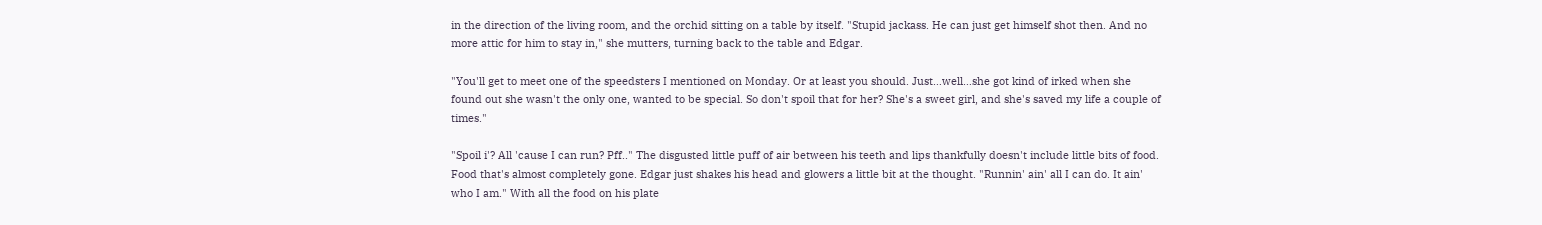in the direction of the living room, and the orchid sitting on a table by itself. "Stupid jackass. He can just get himself shot then. And no more attic for him to stay in," she mutters, turning back to the table and Edgar.

"You'll get to meet one of the speedsters I mentioned on Monday. Or at least you should. Just…well…she got kind of irked when she found out she wasn't the only one, wanted to be special. So don't spoil that for her? She's a sweet girl, and she's saved my life a couple of times."

"Spoil i'? All 'cause I can run? Pff.." The disgusted little puff of air between his teeth and lips thankfully doesn't include little bits of food. Food that's almost completely gone. Edgar just shakes his head and glowers a little bit at the thought. "Runnin' ain' all I can do. It ain' who I am." With all the food on his plate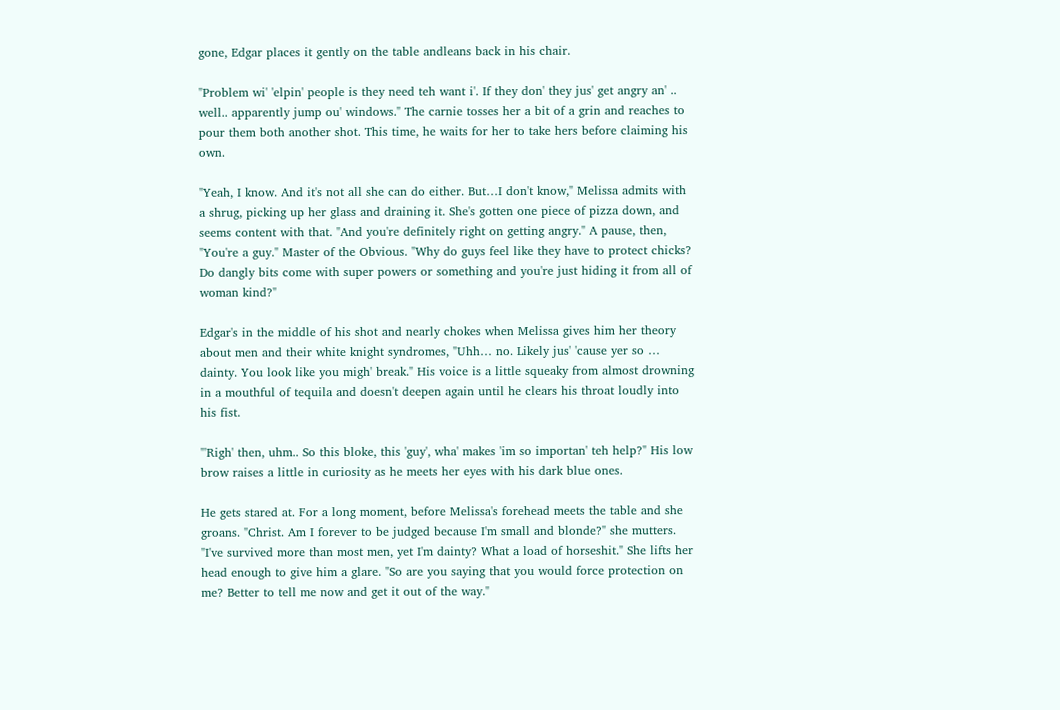gone, Edgar places it gently on the table andleans back in his chair.

"Problem wi' 'elpin' people is they need teh want i'. If they don' they jus' get angry an' .. well.. apparently jump ou' windows." The carnie tosses her a bit of a grin and reaches to pour them both another shot. This time, he waits for her to take hers before claiming his own.

"Yeah, I know. And it's not all she can do either. But…I don't know," Melissa admits with a shrug, picking up her glass and draining it. She's gotten one piece of pizza down, and seems content with that. "And you're definitely right on getting angry." A pause, then, "You're a guy." Master of the Obvious. "Why do guys feel like they have to protect chicks? Do dangly bits come with super powers or something and you're just hiding it from all of woman kind?"

Edgar's in the middle of his shot and nearly chokes when Melissa gives him her theory about men and their white knight syndromes, "Uhh… no. Likely jus' 'cause yer so … dainty. You look like you migh' break." His voice is a little squeaky from almost drowning in a mouthful of tequila and doesn't deepen again until he clears his throat loudly into his fist.

"'Righ' then, uhm.. So this bloke, this 'guy', wha' makes 'im so importan' teh help?" His low brow raises a little in curiosity as he meets her eyes with his dark blue ones.

He gets stared at. For a long moment, before Melissa's forehead meets the table and she groans. "Christ. Am I forever to be judged because I'm small and blonde?" she mutters. "I've survived more than most men, yet I'm dainty? What a load of horseshit." She lifts her head enough to give him a glare. "So are you saying that you would force protection on me? Better to tell me now and get it out of the way."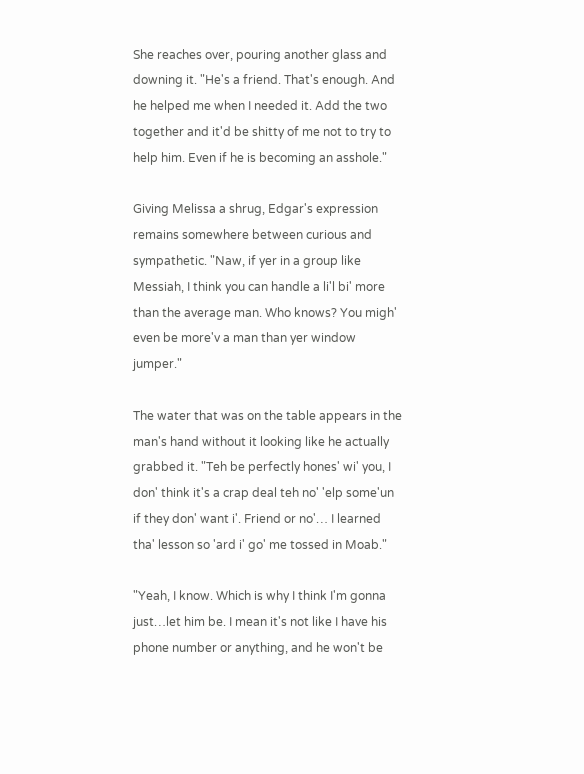She reaches over, pouring another glass and downing it. "He's a friend. That's enough. And he helped me when I needed it. Add the two together and it'd be shitty of me not to try to help him. Even if he is becoming an asshole."

Giving Melissa a shrug, Edgar's expression remains somewhere between curious and sympathetic. "Naw, if yer in a group like Messiah, I think you can handle a li'l bi' more than the average man. Who knows? You migh' even be more'v a man than yer window jumper."

The water that was on the table appears in the man's hand without it looking like he actually grabbed it. "Teh be perfectly hones' wi' you, I don' think it's a crap deal teh no' 'elp some'un if they don' want i'. Friend or no'… I learned tha' lesson so 'ard i' go' me tossed in Moab."

"Yeah, I know. Which is why I think I'm gonna just…let him be. I mean it's not like I have his phone number or anything, and he won't be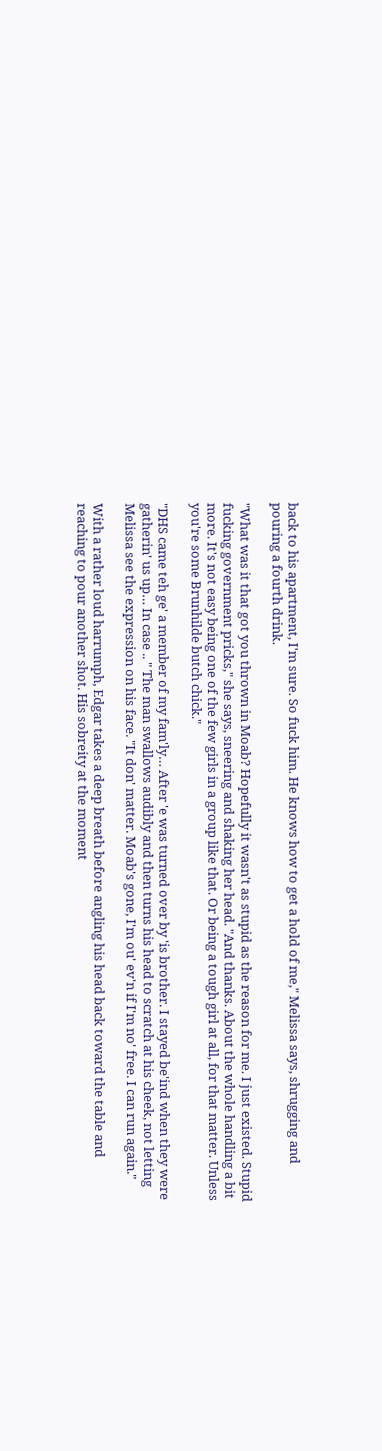back to his apartment, I'm sure. So fuck him. He knows how to get a hold of me," Melissa says, shrugging and pouring a fourth drink.

"What was it that got you thrown in Moab? Hopefully it wasn't as stupid as the reason for me. I just existed. Stupid fucking government pricks," she says, sneering and shaking her head. "And thanks. About the whole handling a bit more. It's not easy being one of the few girls in a group like that. Or being a tough girl at all, for that matter. Unless you're some Brunhilde butch chick."

"DHS came teh ge' a member of my fam'ly… After 'e was turned over by 'is brother. I stayed be'ind when they were gatherin' us up… In case .. " The man swallows audibly and then turns his head to scratch at his cheek, not letting Melissa see the expression on his face. "It don' matter. Moab's gone, I'm ou' ev'n if I'm no' free. I can run again."

With a rather loud harrumph, Edgar takes a deep breath before angling his head back toward the table and reaching to pour another shot. His sobreity at the moment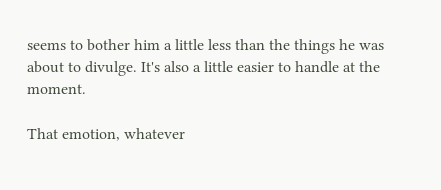seems to bother him a little less than the things he was about to divulge. It's also a little easier to handle at the moment.

That emotion, whatever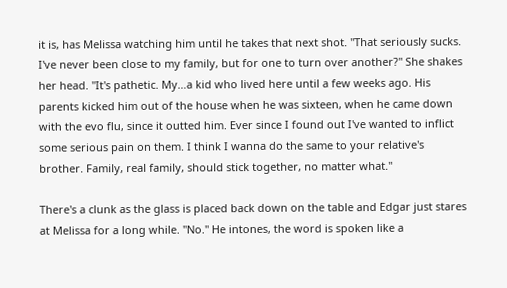it is, has Melissa watching him until he takes that next shot. "That seriously sucks. I've never been close to my family, but for one to turn over another?" She shakes her head. "It's pathetic. My…a kid who lived here until a few weeks ago. His parents kicked him out of the house when he was sixteen, when he came down with the evo flu, since it outted him. Ever since I found out I've wanted to inflict some serious pain on them. I think I wanna do the same to your relative's brother. Family, real family, should stick together, no matter what."

There's a clunk as the glass is placed back down on the table and Edgar just stares at Melissa for a long while. "No." He intones, the word is spoken like a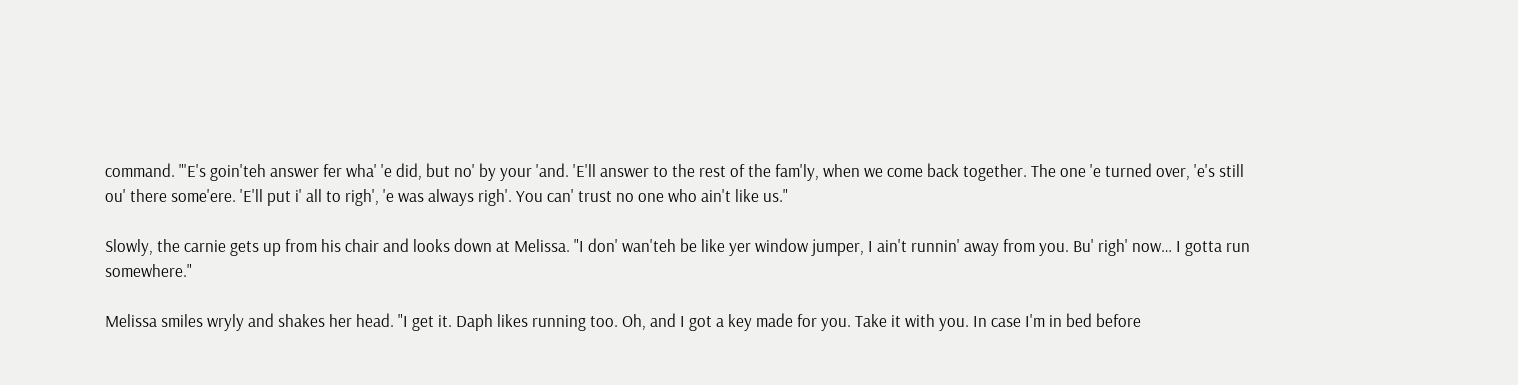command. "'E's goin'teh answer fer wha' 'e did, but no' by your 'and. 'E'll answer to the rest of the fam'ly, when we come back together. The one 'e turned over, 'e's still ou' there some'ere. 'E'll put i' all to righ', 'e was always righ'. You can' trust no one who ain't like us."

Slowly, the carnie gets up from his chair and looks down at Melissa. "I don' wan'teh be like yer window jumper, I ain't runnin' away from you. Bu' righ' now… I gotta run somewhere."

Melissa smiles wryly and shakes her head. "I get it. Daph likes running too. Oh, and I got a key made for you. Take it with you. In case I'm in bed before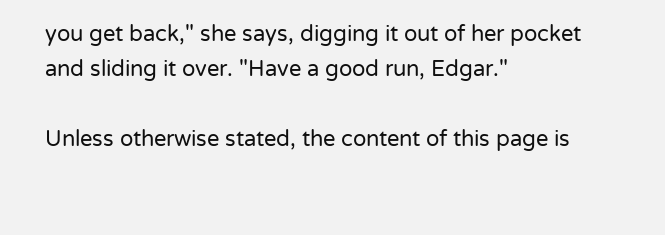you get back," she says, digging it out of her pocket and sliding it over. "Have a good run, Edgar."

Unless otherwise stated, the content of this page is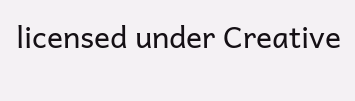licensed under Creative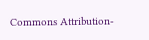Commons Attribution-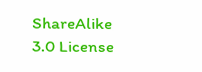ShareAlike 3.0 License